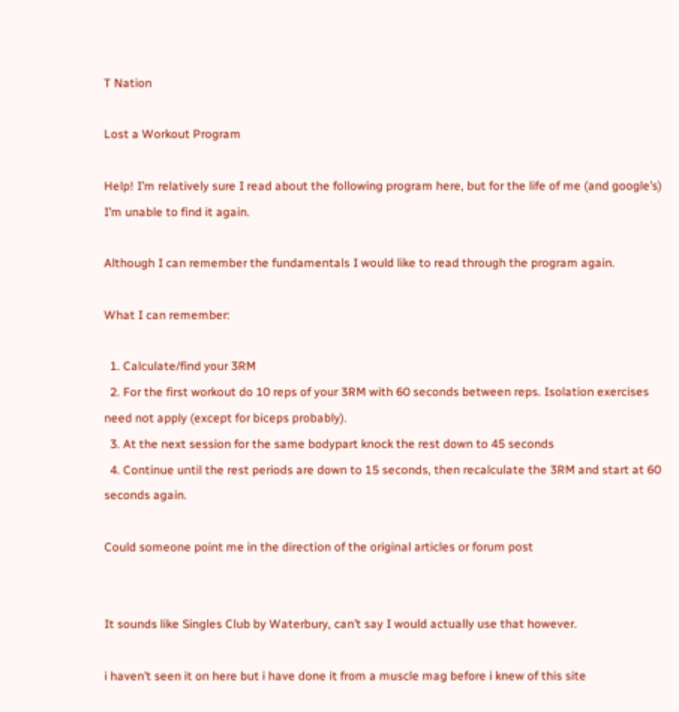T Nation

Lost a Workout Program

Help! I’m relatively sure I read about the following program here, but for the life of me (and google’s) I’m unable to find it again.

Although I can remember the fundamentals I would like to read through the program again.

What I can remember:

  1. Calculate/find your 3RM
  2. For the first workout do 10 reps of your 3RM with 60 seconds between reps. Isolation exercises need not apply (except for biceps probably).
  3. At the next session for the same bodypart knock the rest down to 45 seconds
  4. Continue until the rest periods are down to 15 seconds, then recalculate the 3RM and start at 60 seconds again.

Could someone point me in the direction of the original articles or forum post


It sounds like Singles Club by Waterbury, can’t say I would actually use that however.

i haven’t seen it on here but i have done it from a muscle mag before i knew of this site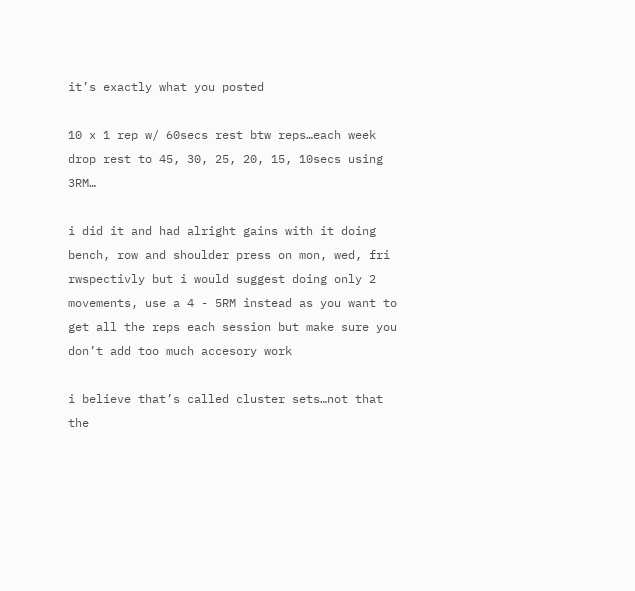it’s exactly what you posted

10 x 1 rep w/ 60secs rest btw reps…each week drop rest to 45, 30, 25, 20, 15, 10secs using 3RM…

i did it and had alright gains with it doing bench, row and shoulder press on mon, wed, fri rwspectivly but i would suggest doing only 2 movements, use a 4 - 5RM instead as you want to get all the reps each session but make sure you don’t add too much accesory work

i believe that’s called cluster sets…not that the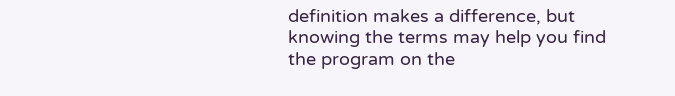definition makes a difference, but knowing the terms may help you find the program on the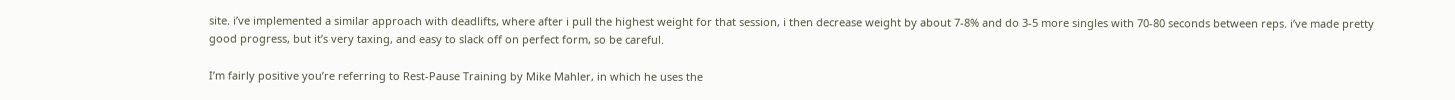site. i’ve implemented a similar approach with deadlifts, where after i pull the highest weight for that session, i then decrease weight by about 7-8% and do 3-5 more singles with 70-80 seconds between reps. i’ve made pretty good progress, but it’s very taxing, and easy to slack off on perfect form, so be careful.

I’m fairly positive you’re referring to Rest-Pause Training by Mike Mahler, in which he uses the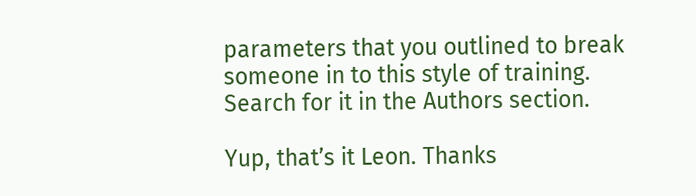parameters that you outlined to break someone in to this style of training. Search for it in the Authors section.

Yup, that’s it Leon. Thanks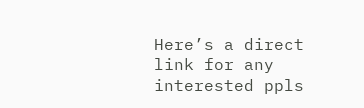Here’s a direct link for any interested ppls